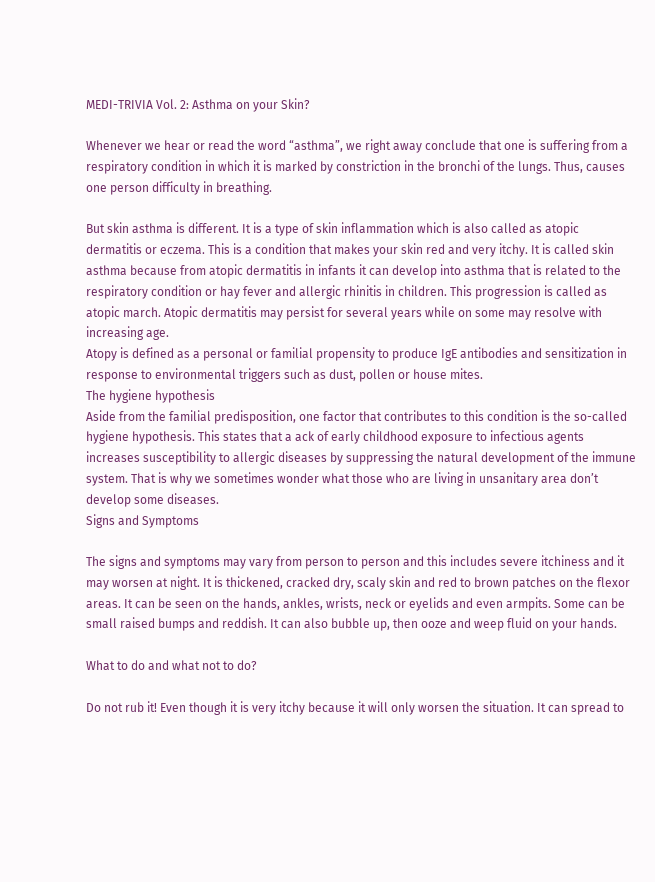MEDI-TRIVIA Vol. 2: Asthma on your Skin?

Whenever we hear or read the word “asthma”, we right away conclude that one is suffering from a respiratory condition in which it is marked by constriction in the bronchi of the lungs. Thus, causes one person difficulty in breathing.

But skin asthma is different. It is a type of skin inflammation which is also called as atopic dermatitis or eczema. This is a condition that makes your skin red and very itchy. It is called skin asthma because from atopic dermatitis in infants it can develop into asthma that is related to the respiratory condition or hay fever and allergic rhinitis in children. This progression is called as atopic march. Atopic dermatitis may persist for several years while on some may resolve with increasing age.
Atopy is defined as a personal or familial propensity to produce IgE antibodies and sensitization in response to environmental triggers such as dust, pollen or house mites.
The hygiene hypothesis
Aside from the familial predisposition, one factor that contributes to this condition is the so-called hygiene hypothesis. This states that a ack of early childhood exposure to infectious agents increases susceptibility to allergic diseases by suppressing the natural development of the immune system. That is why we sometimes wonder what those who are living in unsanitary area don’t develop some diseases.
Signs and Symptoms

The signs and symptoms may vary from person to person and this includes severe itchiness and it may worsen at night. It is thickened, cracked dry, scaly skin and red to brown patches on the flexor areas. It can be seen on the hands, ankles, wrists, neck or eyelids and even armpits. Some can be small raised bumps and reddish. It can also bubble up, then ooze and weep fluid on your hands.

What to do and what not to do?

Do not rub it! Even though it is very itchy because it will only worsen the situation. It can spread to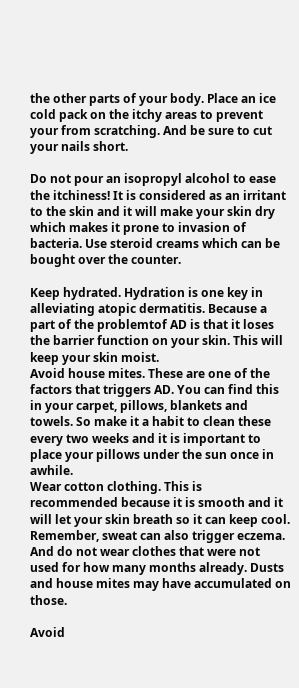the other parts of your body. Place an ice cold pack on the itchy areas to prevent your from scratching. And be sure to cut your nails short.

Do not pour an isopropyl alcohol to ease the itchiness! It is considered as an irritant to the skin and it will make your skin dry which makes it prone to invasion of bacteria. Use steroid creams which can be bought over the counter.

Keep hydrated. Hydration is one key in alleviating atopic dermatitis. Because a part of the problemtof AD is that it loses the barrier function on your skin. This will keep your skin moist.
Avoid house mites. These are one of the factors that triggers AD. You can find this in your carpet, pillows, blankets and towels. So make it a habit to clean these every two weeks and it is important to place your pillows under the sun once in awhile.
Wear cotton clothing. This is recommended because it is smooth and it will let your skin breath so it can keep cool. Remember, sweat can also trigger eczema. And do not wear clothes that were not used for how many months already. Dusts and house mites may have accumulated on those.

Avoid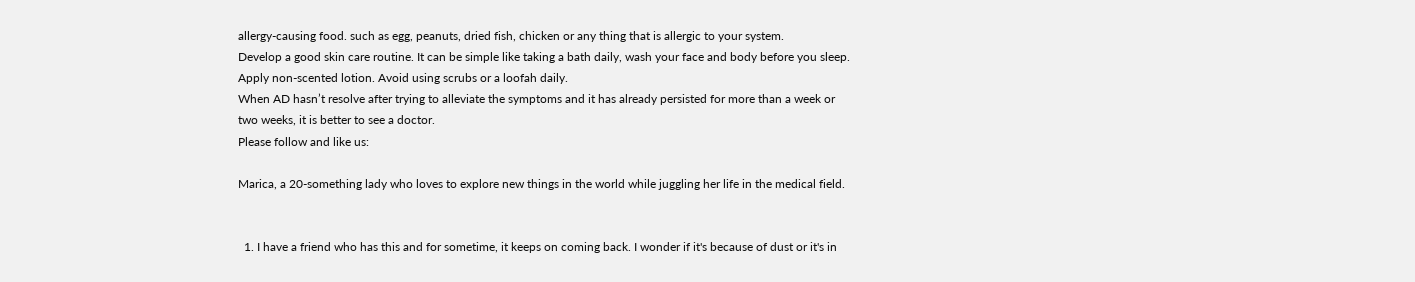allergy-causing food. such as egg, peanuts, dried fish, chicken or any thing that is allergic to your system.
Develop a good skin care routine. It can be simple like taking a bath daily, wash your face and body before you sleep. Apply non-scented lotion. Avoid using scrubs or a loofah daily.
When AD hasn’t resolve after trying to alleviate the symptoms and it has already persisted for more than a week or two weeks, it is better to see a doctor.
Please follow and like us:

Marica, a 20-something lady who loves to explore new things in the world while juggling her life in the medical field.


  1. I have a friend who has this and for sometime, it keeps on coming back. I wonder if it's because of dust or it's in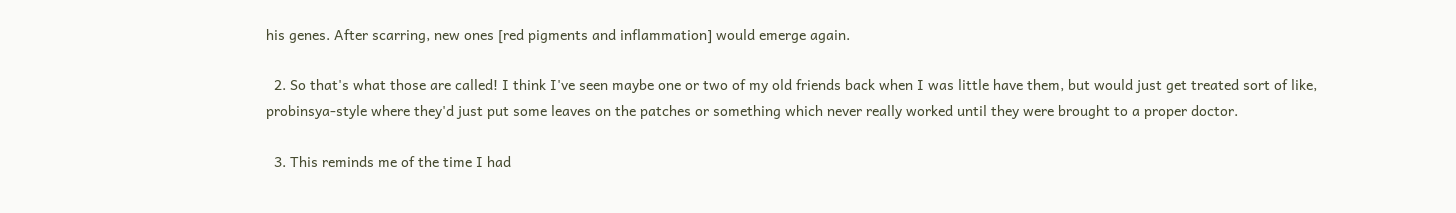his genes. After scarring, new ones [red pigments and inflammation] would emerge again.

  2. So that's what those are called! I think I've seen maybe one or two of my old friends back when I was little have them, but would just get treated sort of like, probinsya-style where they'd just put some leaves on the patches or something which never really worked until they were brought to a proper doctor.

  3. This reminds me of the time I had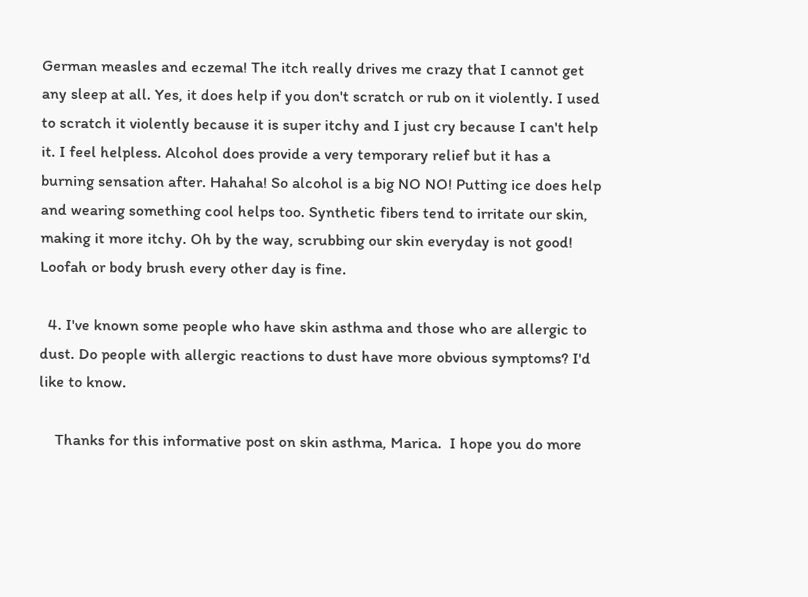German measles and eczema! The itch really drives me crazy that I cannot get any sleep at all. Yes, it does help if you don't scratch or rub on it violently. I used to scratch it violently because it is super itchy and I just cry because I can't help it. I feel helpless. Alcohol does provide a very temporary relief but it has a burning sensation after. Hahaha! So alcohol is a big NO NO! Putting ice does help and wearing something cool helps too. Synthetic fibers tend to irritate our skin, making it more itchy. Oh by the way, scrubbing our skin everyday is not good! Loofah or body brush every other day is fine.

  4. I've known some people who have skin asthma and those who are allergic to dust. Do people with allergic reactions to dust have more obvious symptoms? I'd like to know.

    Thanks for this informative post on skin asthma, Marica.  I hope you do more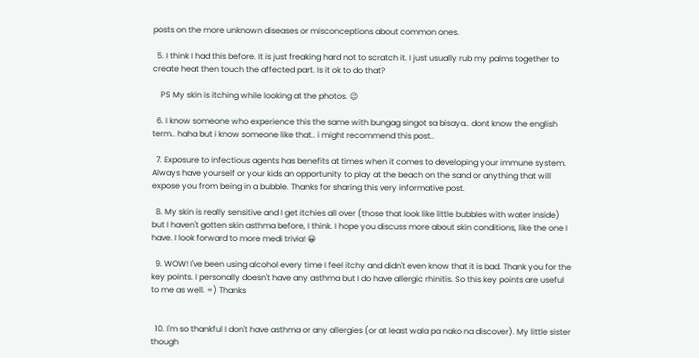posts on the more unknown diseases or misconceptions about common ones.

  5. I think I had this before. It is just freaking hard not to scratch it. I just usually rub my palms together to create heat then touch the affected part. Is it ok to do that?

    PS My skin is itching while looking at the photos. 😉

  6. I know someone who experience this the same with bungag singot sa bisaya.. dont know the english term.. haha but i know someone like that.. i might recommend this post..

  7. Exposure to infectious agents has benefits at times when it comes to developing your immune system. Always have yourself or your kids an opportunity to play at the beach on the sand or anything that will expose you from being in a bubble. Thanks for sharing this very informative post.

  8. My skin is really sensitive and I get itchies all over (those that look like little bubbles with water inside) but I haven't gotten skin asthma before, I think. I hope you discuss more about skin conditions, like the one I have. I look forward to more medi trivia! 😀

  9. WOW! I've been using alcohol every time I feel itchy and didn't even know that it is bad. Thank you for the key points. I personally doesn't have any asthma but I do have allergic rhinitis. So this key points are useful to me as well. =) Thanks


  10. I'm so thankful I don't have asthma or any allergies (or at least wala pa nako na discover). My little sister though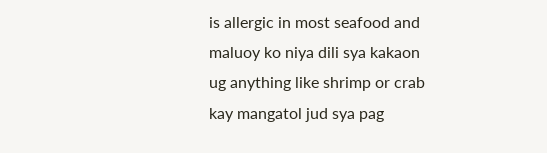is allergic in most seafood and maluoy ko niya dili sya kakaon ug anything like shrimp or crab kay mangatol jud sya pag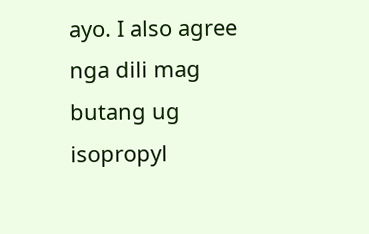ayo. I also agree nga dili mag butang ug isopropyl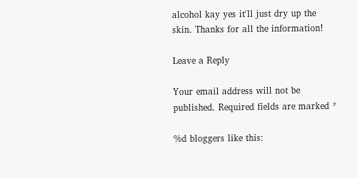alcohol kay yes it'll just dry up the skin. Thanks for all the information!

Leave a Reply

Your email address will not be published. Required fields are marked *

%d bloggers like this: